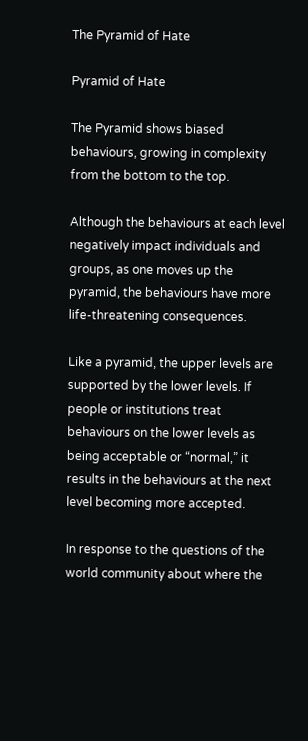The Pyramid of Hate

Pyramid of Hate

The Pyramid shows biased behaviours, growing in complexity from the bottom to the top.

Although the behaviours at each level negatively impact individuals and groups, as one moves up the pyramid, the behaviours have more life-threatening consequences.

Like a pyramid, the upper levels are supported by the lower levels. If people or institutions treat behaviours on the lower levels as being acceptable or “normal,” it results in the behaviours at the next level becoming more accepted.

In response to the questions of the world community about where the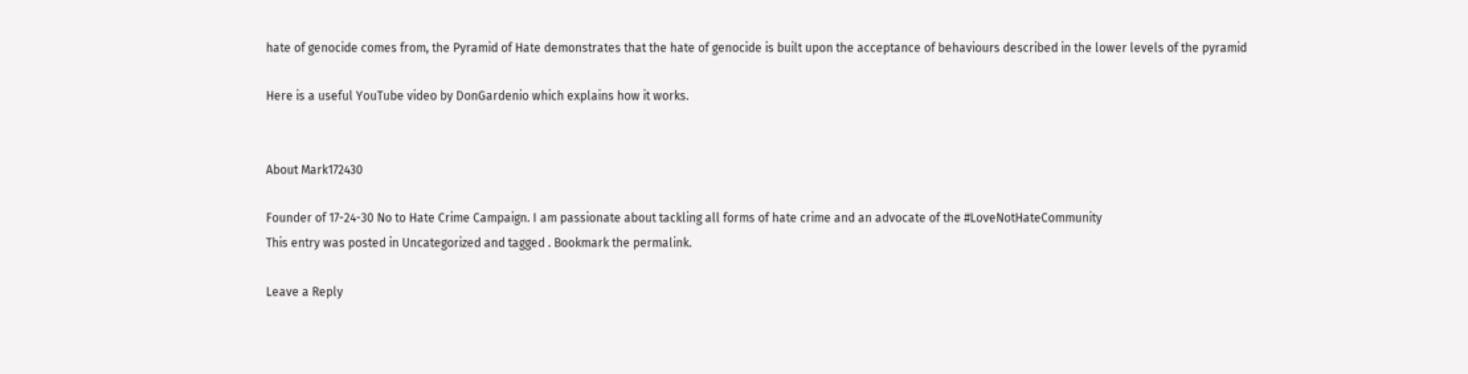hate of genocide comes from, the Pyramid of Hate demonstrates that the hate of genocide is built upon the acceptance of behaviours described in the lower levels of the pyramid

Here is a useful YouTube video by DonGardenio which explains how it works.


About Mark172430

Founder of 17-24-30 No to Hate Crime Campaign. I am passionate about tackling all forms of hate crime and an advocate of the #LoveNotHateCommunity
This entry was posted in Uncategorized and tagged . Bookmark the permalink.

Leave a Reply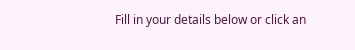Fill in your details below or click an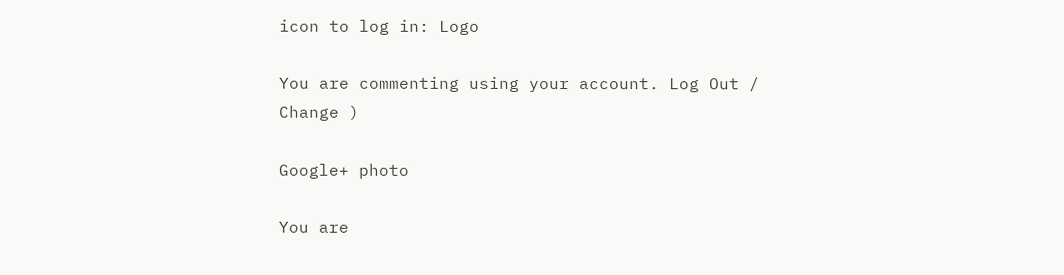icon to log in: Logo

You are commenting using your account. Log Out /  Change )

Google+ photo

You are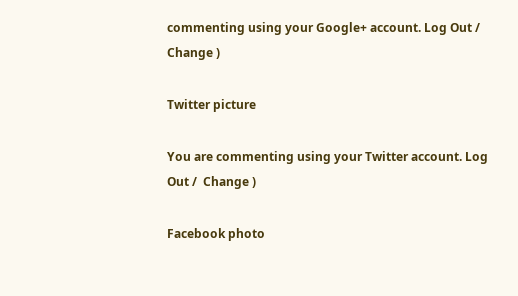commenting using your Google+ account. Log Out /  Change )

Twitter picture

You are commenting using your Twitter account. Log Out /  Change )

Facebook photo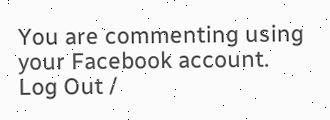You are commenting using your Facebook account. Log Out /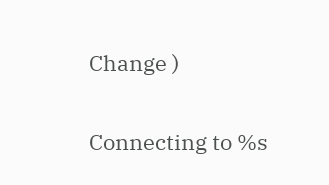Change )


Connecting to %s